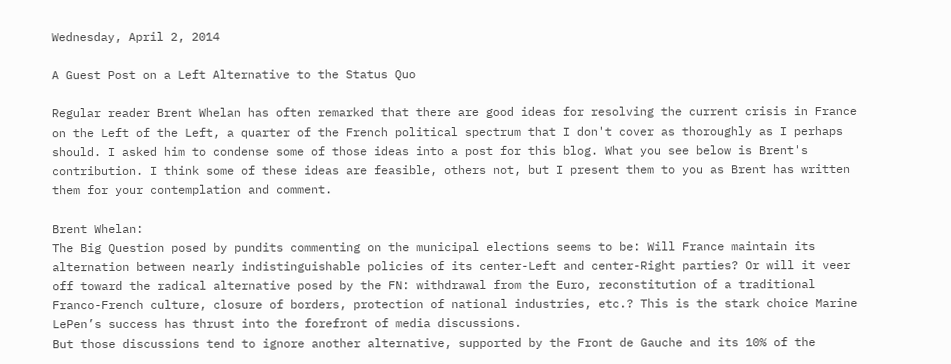Wednesday, April 2, 2014

A Guest Post on a Left Alternative to the Status Quo

Regular reader Brent Whelan has often remarked that there are good ideas for resolving the current crisis in France on the Left of the Left, a quarter of the French political spectrum that I don't cover as thoroughly as I perhaps should. I asked him to condense some of those ideas into a post for this blog. What you see below is Brent's contribution. I think some of these ideas are feasible, others not, but I present them to you as Brent has written them for your contemplation and comment.

Brent Whelan:
The Big Question posed by pundits commenting on the municipal elections seems to be: Will France maintain its alternation between nearly indistinguishable policies of its center-Left and center-Right parties? Or will it veer off toward the radical alternative posed by the FN: withdrawal from the Euro, reconstitution of a traditional Franco-French culture, closure of borders, protection of national industries, etc.? This is the stark choice Marine LePen’s success has thrust into the forefront of media discussions.
But those discussions tend to ignore another alternative, supported by the Front de Gauche and its 10% of the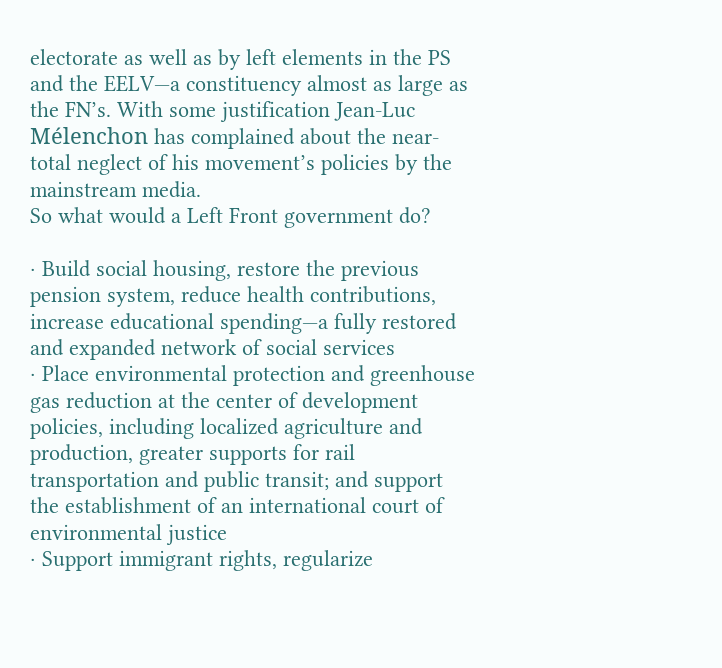electorate as well as by left elements in the PS and the EELV—a constituency almost as large as the FN’s. With some justification Jean-Luc Mélenchon has complained about the near-total neglect of his movement’s policies by the mainstream media.
So what would a Left Front government do?

· Build social housing, restore the previous pension system, reduce health contributions, increase educational spending—a fully restored and expanded network of social services
· Place environmental protection and greenhouse gas reduction at the center of development policies, including localized agriculture and production, greater supports for rail transportation and public transit; and support the establishment of an international court of environmental justice
· Support immigrant rights, regularize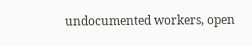undocumented workers, open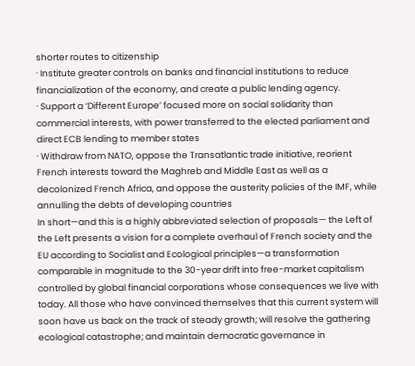shorter routes to citizenship
· Institute greater controls on banks and financial institutions to reduce financialization of the economy, and create a public lending agency.
· Support a ‘Different Europe’ focused more on social solidarity than commercial interests, with power transferred to the elected parliament and direct ECB lending to member states
· Withdraw from NATO, oppose the Transatlantic trade initiative, reorient French interests toward the Maghreb and Middle East as well as a decolonized French Africa, and oppose the austerity policies of the IMF, while annulling the debts of developing countries
In short—and this is a highly abbreviated selection of proposals— the Left of the Left presents a vision for a complete overhaul of French society and the EU according to Socialist and Ecological principles—a transformation comparable in magnitude to the 30-year drift into free-market capitalism controlled by global financial corporations whose consequences we live with today. All those who have convinced themselves that this current system will soon have us back on the track of steady growth; will resolve the gathering ecological catastrophe; and maintain democratic governance in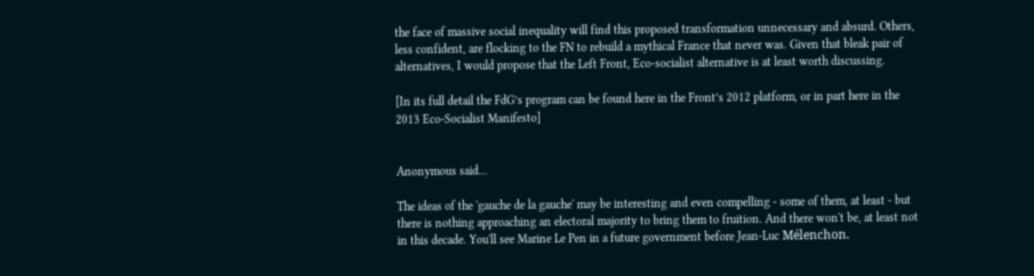the face of massive social inequality will find this proposed transformation unnecessary and absurd. Others, less confident, are flocking to the FN to rebuild a mythical France that never was. Given that bleak pair of alternatives, I would propose that the Left Front, Eco-socialist alternative is at least worth discussing.

[In its full detail the FdG’s program can be found here in the Front’s 2012 platform, or in part here in the 2013 Eco-Socialist Manifesto]


Anonymous said...

The ideas of the 'gauche de la gauche' may be interesting and even compelling - some of them, at least - but there is nothing approaching an electoral majority to bring them to fruition. And there won't be, at least not in this decade. You'll see Marine Le Pen in a future government before Jean-Luc Mélenchon.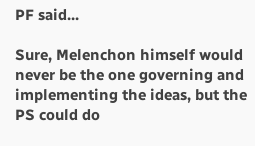PF said...

Sure, Melenchon himself would never be the one governing and implementing the ideas, but the PS could do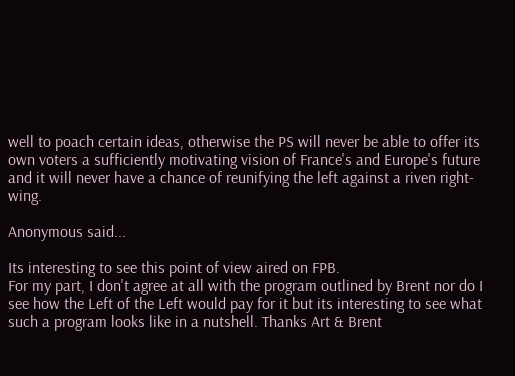well to poach certain ideas, otherwise the PS will never be able to offer its own voters a sufficiently motivating vision of France's and Europe's future and it will never have a chance of reunifying the left against a riven right-wing.

Anonymous said...

Its interesting to see this point of view aired on FPB.
For my part, I don't agree at all with the program outlined by Brent nor do I see how the Left of the Left would pay for it but its interesting to see what such a program looks like in a nutshell. Thanks Art & Brent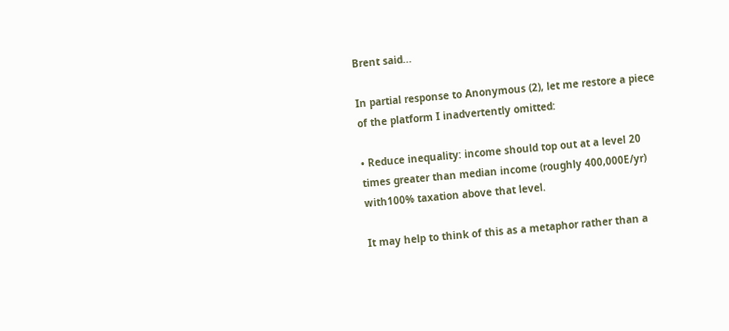Brent said...

In partial response to Anonymous (2), let me restore a piece of the platform I inadvertently omitted:

• Reduce inequality: income should top out at a level 20 times greater than median income (roughly 400,000E/yr) with100% taxation above that level.

It may help to think of this as a metaphor rather than a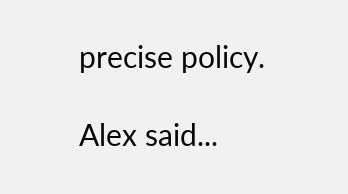precise policy.

Alex said...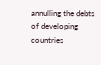annulling the debts of developing countries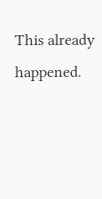This already happened.